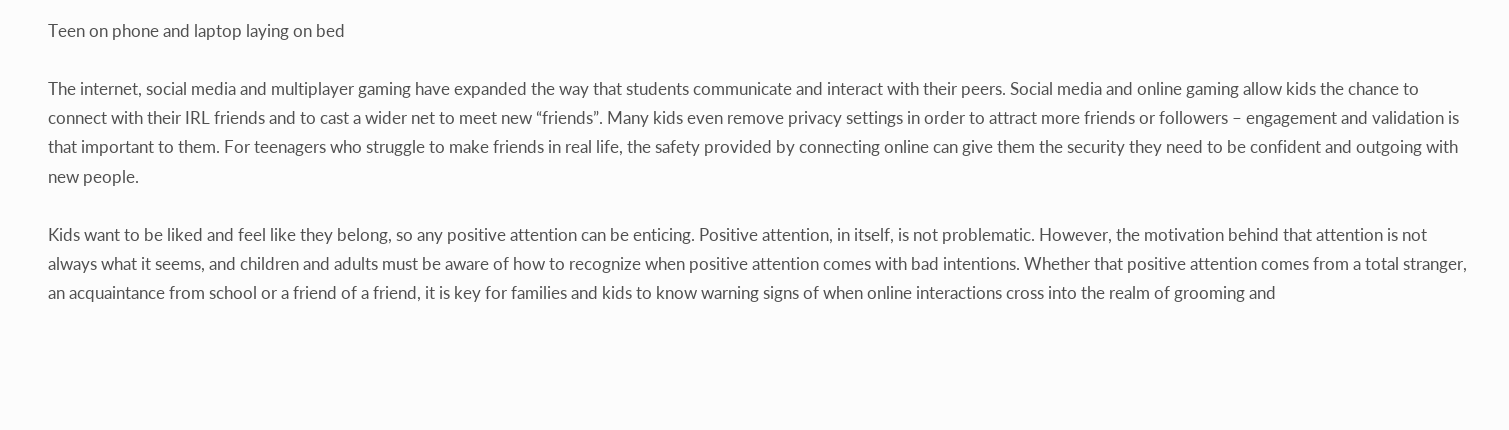Teen on phone and laptop laying on bed

The internet, social media and multiplayer gaming have expanded the way that students communicate and interact with their peers. Social media and online gaming allow kids the chance to connect with their IRL friends and to cast a wider net to meet new “friends”. Many kids even remove privacy settings in order to attract more friends or followers – engagement and validation is that important to them. For teenagers who struggle to make friends in real life, the safety provided by connecting online can give them the security they need to be confident and outgoing with new people.

Kids want to be liked and feel like they belong, so any positive attention can be enticing. Positive attention, in itself, is not problematic. However, the motivation behind that attention is not always what it seems, and children and adults must be aware of how to recognize when positive attention comes with bad intentions. Whether that positive attention comes from a total stranger, an acquaintance from school or a friend of a friend, it is key for families and kids to know warning signs of when online interactions cross into the realm of grooming and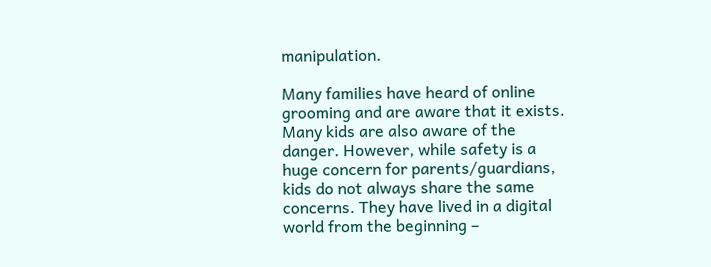manipulation.

Many families have heard of online grooming and are aware that it exists. Many kids are also aware of the danger. However, while safety is a huge concern for parents/guardians, kids do not always share the same concerns. They have lived in a digital world from the beginning –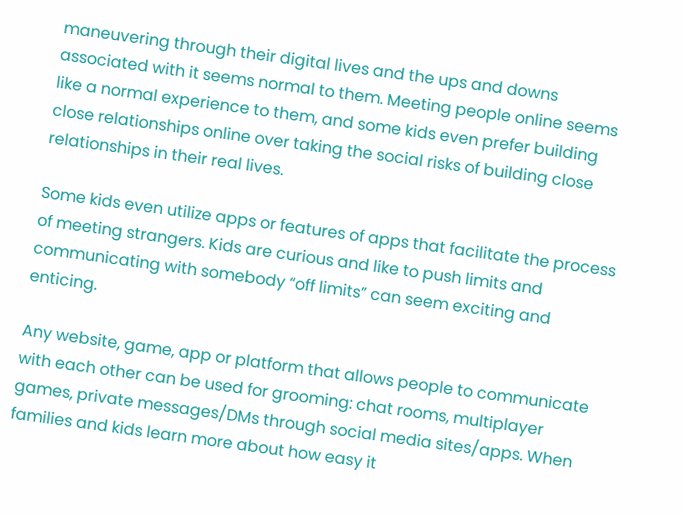maneuvering through their digital lives and the ups and downs associated with it seems normal to them. Meeting people online seems like a normal experience to them, and some kids even prefer building close relationships online over taking the social risks of building close relationships in their real lives.

Some kids even utilize apps or features of apps that facilitate the process of meeting strangers. Kids are curious and like to push limits and communicating with somebody “off limits” can seem exciting and enticing.

Any website, game, app or platform that allows people to communicate with each other can be used for grooming: chat rooms, multiplayer games, private messages/DMs through social media sites/apps. When families and kids learn more about how easy it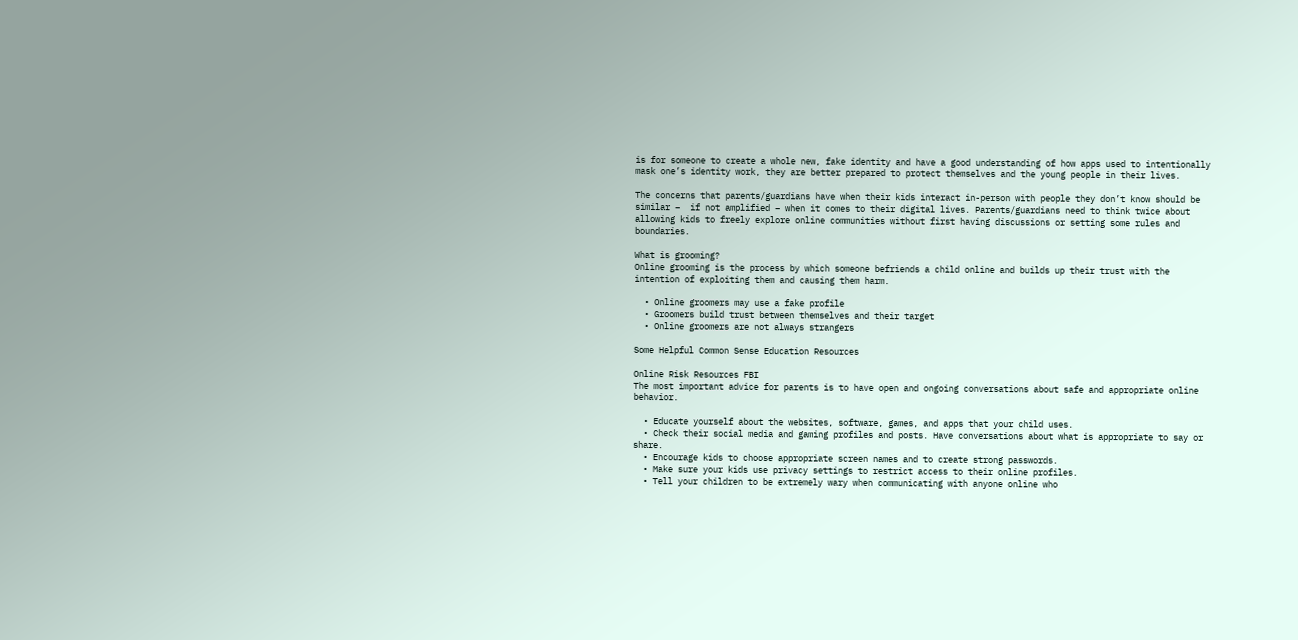is for someone to create a whole new, fake identity and have a good understanding of how apps used to intentionally mask one’s identity work, they are better prepared to protect themselves and the young people in their lives.

The concerns that parents/guardians have when their kids interact in-person with people they don’t know should be similar –  if not amplified – when it comes to their digital lives. Parents/guardians need to think twice about allowing kids to freely explore online communities without first having discussions or setting some rules and boundaries.

What is grooming?
Online grooming is the process by which someone befriends a child online and builds up their trust with the intention of exploiting them and causing them harm.

  • Online groomers may use a fake profile
  • Groomers build trust between themselves and their target
  • Online groomers are not always strangers

Some Helpful Common Sense Education Resources

Online Risk Resources FBI
The most important advice for parents is to have open and ongoing conversations about safe and appropriate online behavior.

  • Educate yourself about the websites, software, games, and apps that your child uses.
  • Check their social media and gaming profiles and posts. Have conversations about what is appropriate to say or share.
  • Encourage kids to choose appropriate screen names and to create strong passwords.
  • Make sure your kids use privacy settings to restrict access to their online profiles.
  • Tell your children to be extremely wary when communicating with anyone online who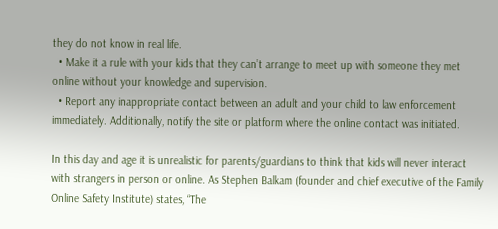they do not know in real life.
  • Make it a rule with your kids that they can’t arrange to meet up with someone they met online without your knowledge and supervision.
  • Report any inappropriate contact between an adult and your child to law enforcement immediately. Additionally, notify the site or platform where the online contact was initiated.

In this day and age it is unrealistic for parents/guardians to think that kids will never interact with strangers in person or online. As Stephen Balkam (founder and chief executive of the Family Online Safety Institute) states, “The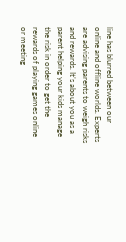line has blurred between our online and offline worlds. Experts are advising parents to weigh risks and rewards. It’s about you as a parent helping your kids manage the risk in order to get the rewards of playing games online or meeting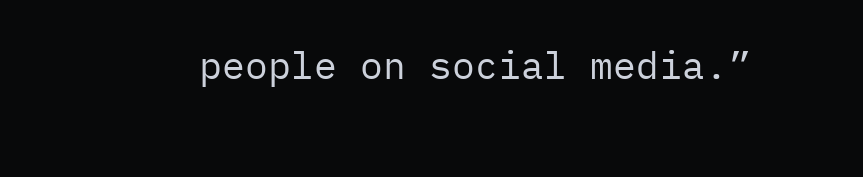people on social media.”